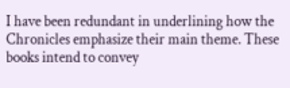I have been redundant in underlining how the Chronicles emphasize their main theme. These books intend to convey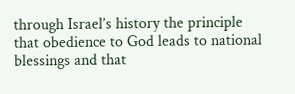through Israel’s history the principle that obedience to God leads to national blessings and that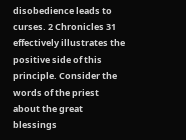disobedience leads to curses. 2 Chronicles 31 effectively illustrates the positive side of this principle. Consider the words of the priest about the great blessings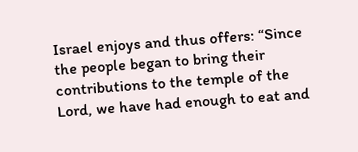Israel enjoys and thus offers: “Since the people began to bring their contributions to the temple of the Lord, we have had enough to eat and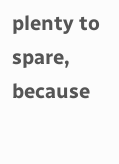plenty to spare, because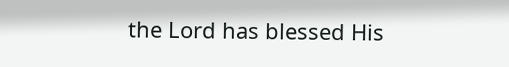the Lord has blessed His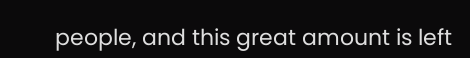people, and this great amount is left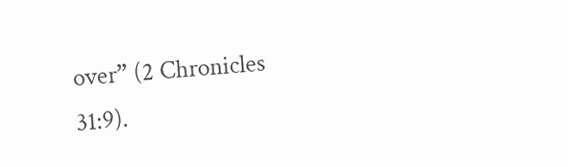over” (2 Chronicles 31:9).